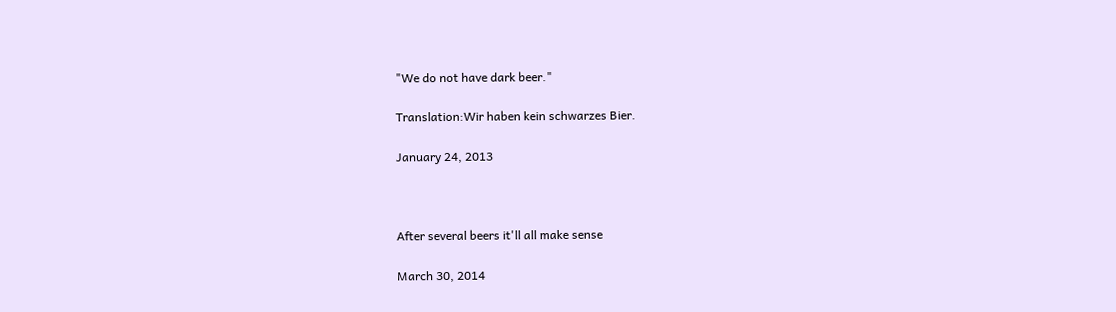"We do not have dark beer."

Translation:Wir haben kein schwarzes Bier.

January 24, 2013



After several beers it'll all make sense

March 30, 2014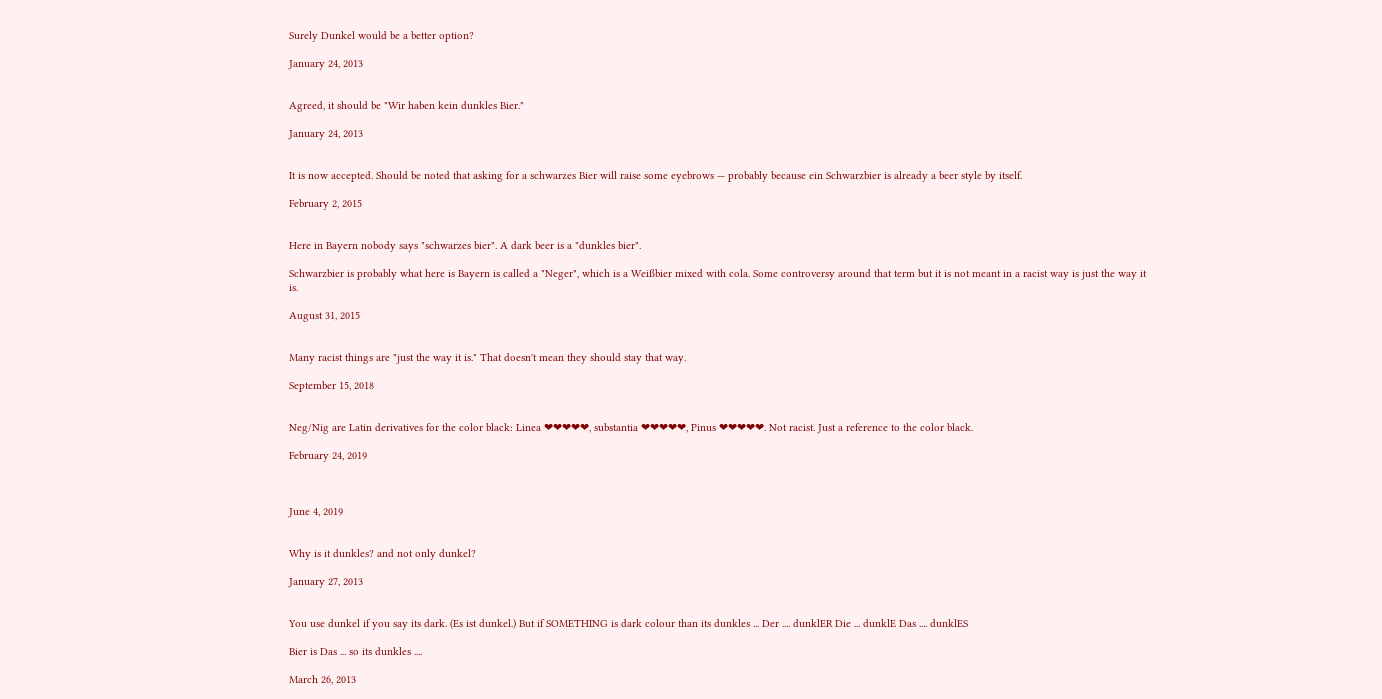Surely Dunkel would be a better option?

January 24, 2013


Agreed, it should be "Wir haben kein dunkles Bier."

January 24, 2013


It is now accepted. Should be noted that asking for a schwarzes Bier will raise some eyebrows — probably because ein Schwarzbier is already a beer style by itself.

February 2, 2015


Here in Bayern nobody says "schwarzes bier". A dark beer is a "dunkles bier".

Schwarzbier is probably what here is Bayern is called a "Neger", which is a Weißbier mixed with cola. Some controversy around that term but it is not meant in a racist way is just the way it is.

August 31, 2015


Many racist things are "just the way it is." That doesn't mean they should stay that way.

September 15, 2018


Neg/Nig are Latin derivatives for the color black: Linea ❤❤❤❤❤, substantia ❤❤❤❤❤, Pinus ❤❤❤❤❤. Not racist. Just a reference to the color black.

February 24, 2019



June 4, 2019


Why is it dunkles? and not only dunkel?

January 27, 2013


You use dunkel if you say its dark. (Es ist dunkel.) But if SOMETHING is dark colour than its dunkles ... Der .... dunklER Die ... dunklE Das .... dunklES

Bier is Das ... so its dunkles ....

March 26, 2013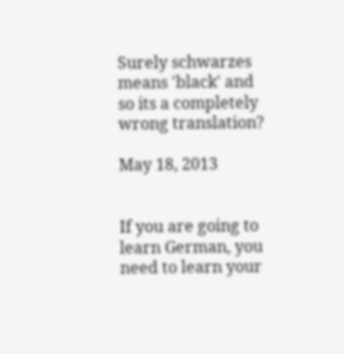Surely schwarzes means 'black' and so its a completely wrong translation?

May 18, 2013


If you are going to learn German, you need to learn your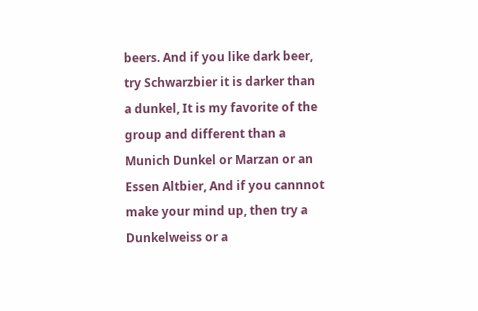beers. And if you like dark beer, try Schwarzbier it is darker than a dunkel, It is my favorite of the group and different than a Munich Dunkel or Marzan or an Essen Altbier, And if you cannnot make your mind up, then try a Dunkelweiss or a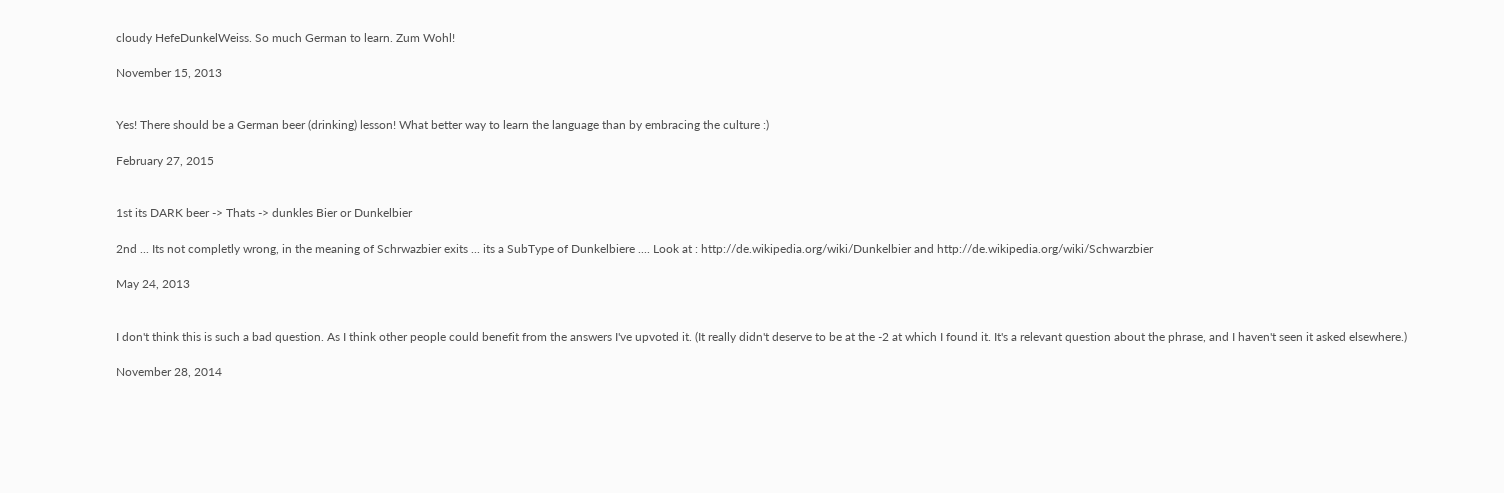cloudy HefeDunkelWeiss. So much German to learn. Zum Wohl!

November 15, 2013


Yes! There should be a German beer (drinking) lesson! What better way to learn the language than by embracing the culture :)

February 27, 2015


1st its DARK beer -> Thats -> dunkles Bier or Dunkelbier

2nd ... Its not completly wrong, in the meaning of Schrwazbier exits ... its a SubType of Dunkelbiere .... Look at : http://de.wikipedia.org/wiki/Dunkelbier and http://de.wikipedia.org/wiki/Schwarzbier

May 24, 2013


I don't think this is such a bad question. As I think other people could benefit from the answers I've upvoted it. (It really didn't deserve to be at the -2 at which I found it. It's a relevant question about the phrase, and I haven't seen it asked elsewhere.)

November 28, 2014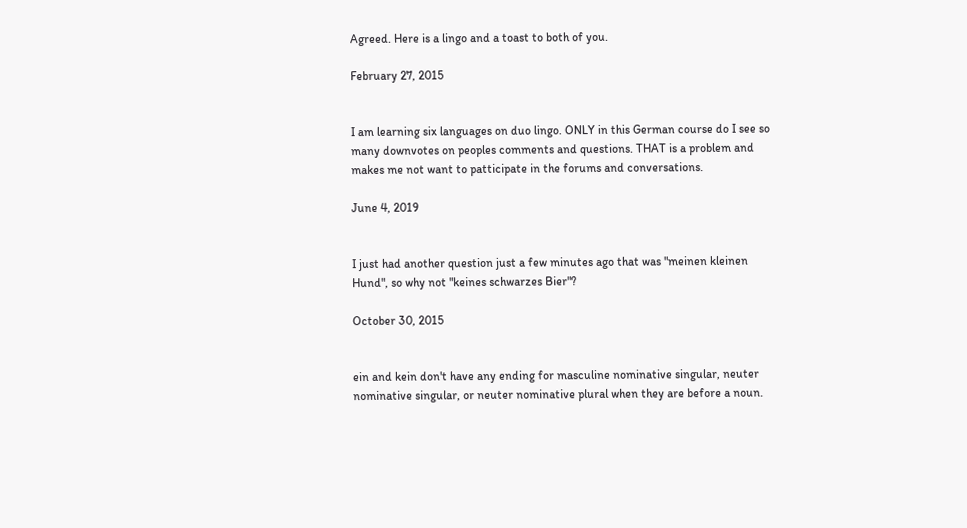Agreed. Here is a lingo and a toast to both of you.

February 27, 2015


I am learning six languages on duo lingo. ONLY in this German course do I see so many downvotes on peoples comments and questions. THAT is a problem and makes me not want to patticipate in the forums and conversations.

June 4, 2019


I just had another question just a few minutes ago that was "meinen kleinen Hund", so why not "keines schwarzes Bier"?

October 30, 2015


ein and kein don't have any ending for masculine nominative singular, neuter nominative singular, or neuter nominative plural when they are before a noun.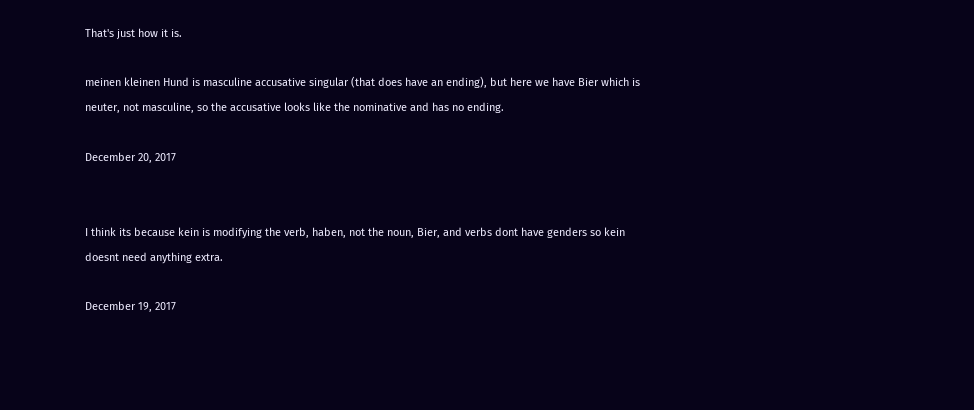That's just how it is.

meinen kleinen Hund is masculine accusative singular (that does have an ending), but here we have Bier which is neuter, not masculine, so the accusative looks like the nominative and has no ending.

December 20, 2017


I think its because kein is modifying the verb, haben, not the noun, Bier, and verbs dont have genders so kein doesnt need anything extra.

December 19, 2017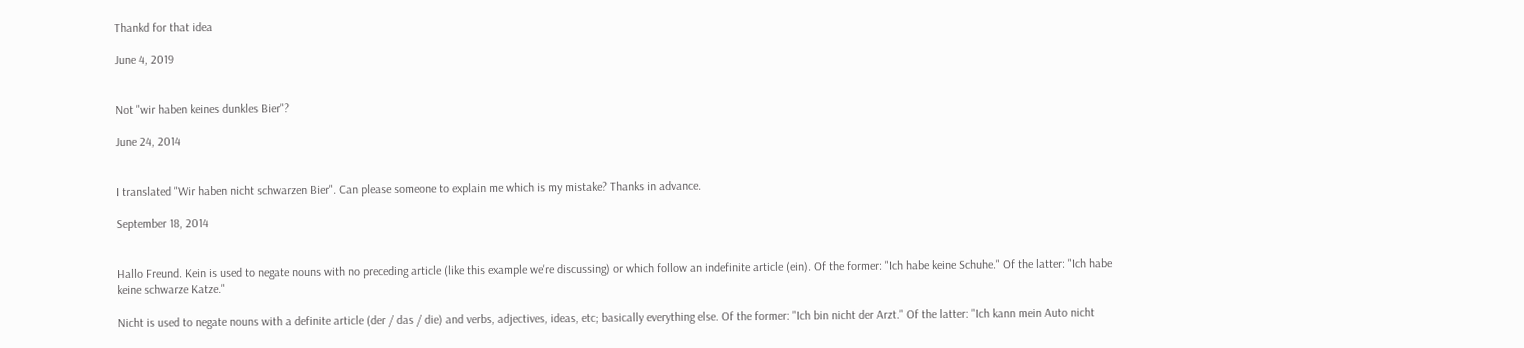Thankd for that idea

June 4, 2019


Not "wir haben keines dunkles Bier"?

June 24, 2014


I translated "Wir haben nicht schwarzen Bier". Can please someone to explain me which is my mistake? Thanks in advance.

September 18, 2014


Hallo Freund. Kein is used to negate nouns with no preceding article (like this example we're discussing) or which follow an indefinite article (ein). Of the former: "Ich habe keine Schuhe." Of the latter: "Ich habe keine schwarze Katze."

Nicht is used to negate nouns with a definite article (der / das / die) and verbs, adjectives, ideas, etc; basically everything else. Of the former: "Ich bin nicht der Arzt." Of the latter: "Ich kann mein Auto nicht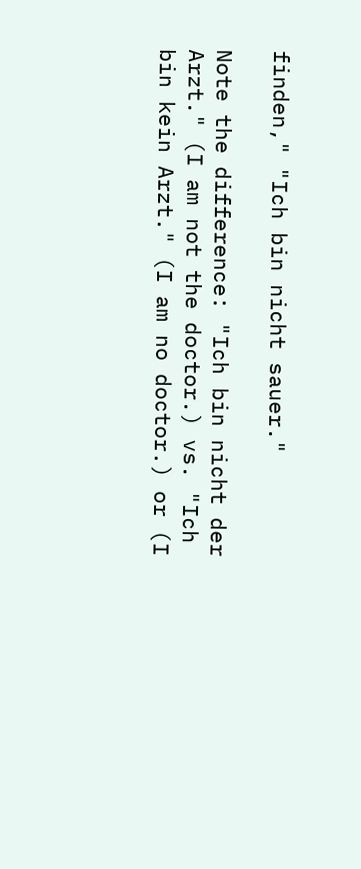finden," "Ich bin nicht sauer."

Note the difference: "Ich bin nicht der Arzt." (I am not the doctor.) vs. "Ich bin kein Arzt." (I am no doctor.) or (I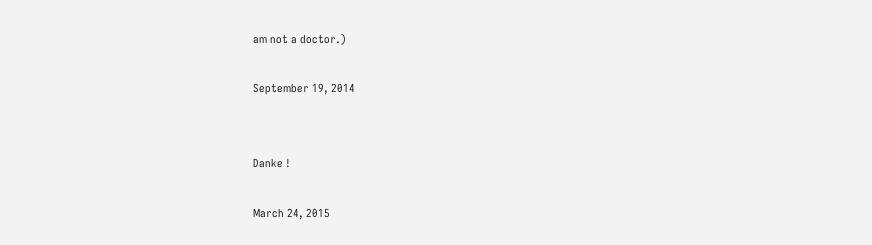am not a doctor.)

September 19, 2014


Danke !

March 24, 2015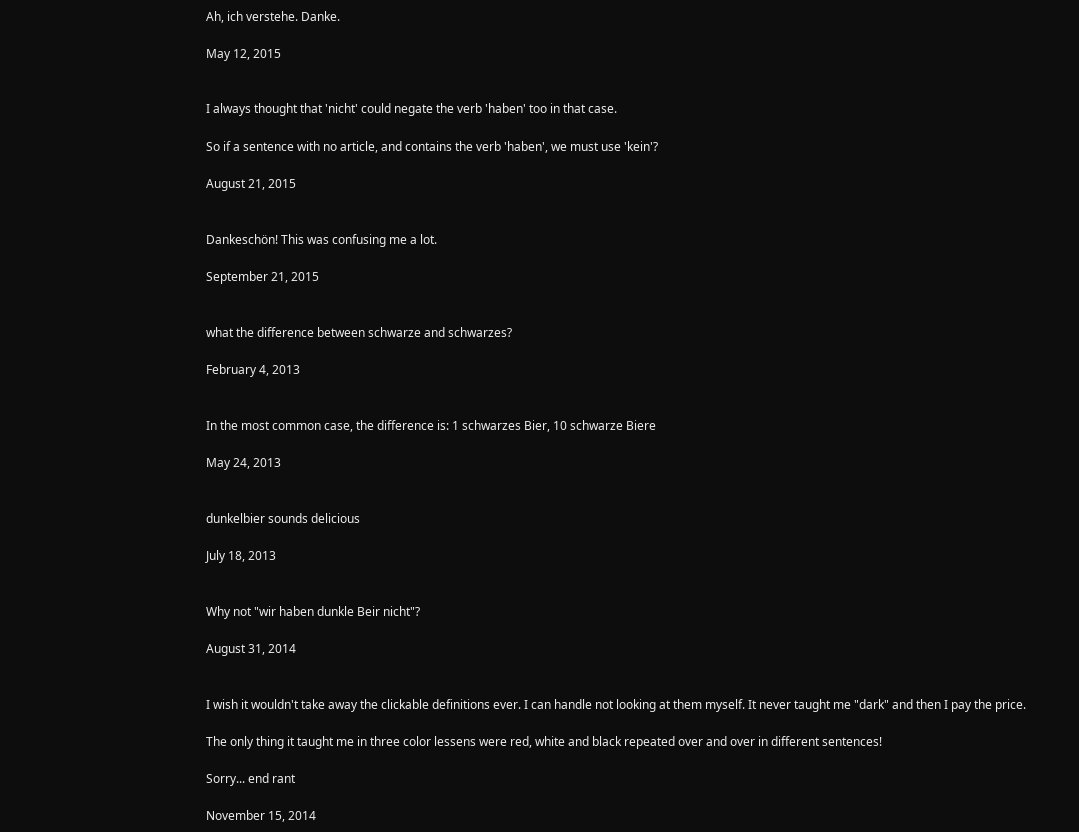Ah, ich verstehe. Danke.

May 12, 2015


I always thought that 'nicht' could negate the verb 'haben' too in that case.

So if a sentence with no article, and contains the verb 'haben', we must use 'kein'?

August 21, 2015


Dankeschön! This was confusing me a lot.

September 21, 2015


what the difference between schwarze and schwarzes?

February 4, 2013


In the most common case, the difference is: 1 schwarzes Bier, 10 schwarze Biere

May 24, 2013


dunkelbier sounds delicious

July 18, 2013


Why not "wir haben dunkle Beir nicht"?

August 31, 2014


I wish it wouldn't take away the clickable definitions ever. I can handle not looking at them myself. It never taught me "dark" and then I pay the price.

The only thing it taught me in three color lessens were red, white and black repeated over and over in different sentences!

Sorry... end rant

November 15, 2014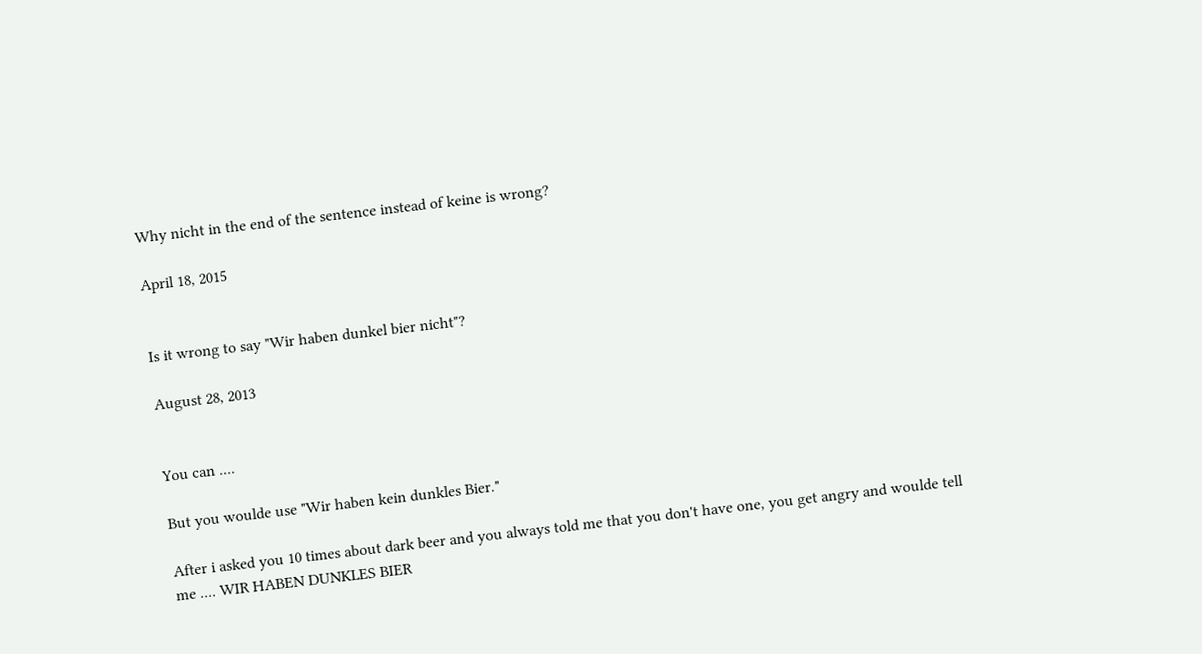Why nicht in the end of the sentence instead of keine is wrong?

April 18, 2015


Is it wrong to say "Wir haben dunkel bier nicht"?

August 28, 2013


You can ....

But you woulde use "Wir haben kein dunkles Bier."

After i asked you 10 times about dark beer and you always told me that you don't have one, you get angry and woulde tell me .... WIR HABEN DUNKLES BIER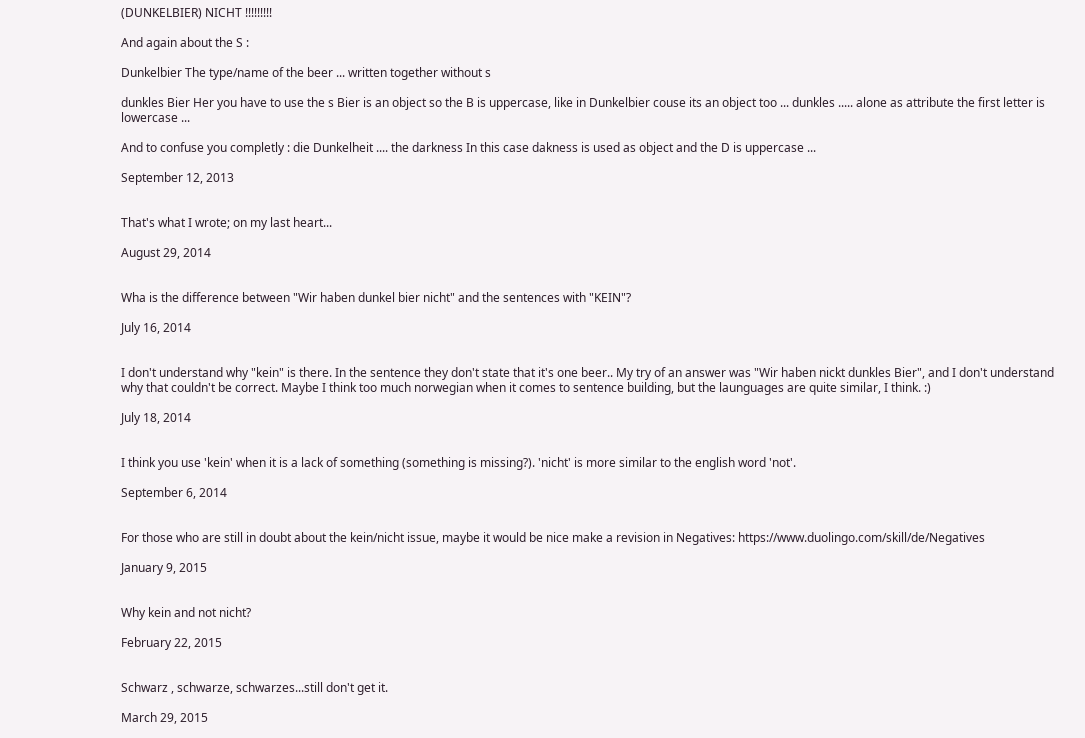(DUNKELBIER) NICHT !!!!!!!!!

And again about the S :

Dunkelbier The type/name of the beer ... written together without s

dunkles Bier Her you have to use the s Bier is an object so the B is uppercase, like in Dunkelbier couse its an object too ... dunkles ..... alone as attribute the first letter is lowercase ...

And to confuse you completly : die Dunkelheit .... the darkness In this case dakness is used as object and the D is uppercase ...

September 12, 2013


That's what I wrote; on my last heart...

August 29, 2014


Wha is the difference between "Wir haben dunkel bier nicht" and the sentences with "KEIN"?

July 16, 2014


I don't understand why "kein" is there. In the sentence they don't state that it's one beer.. My try of an answer was "Wir haben nickt dunkles Bier", and I don't understand why that couldn't be correct. Maybe I think too much norwegian when it comes to sentence building, but the launguages are quite similar, I think. :)

July 18, 2014


I think you use 'kein' when it is a lack of something (something is missing?). 'nicht' is more similar to the english word 'not'.

September 6, 2014


For those who are still in doubt about the kein/nicht issue, maybe it would be nice make a revision in Negatives: https://www.duolingo.com/skill/de/Negatives

January 9, 2015


Why kein and not nicht?

February 22, 2015


Schwarz , schwarze, schwarzes...still don't get it.

March 29, 2015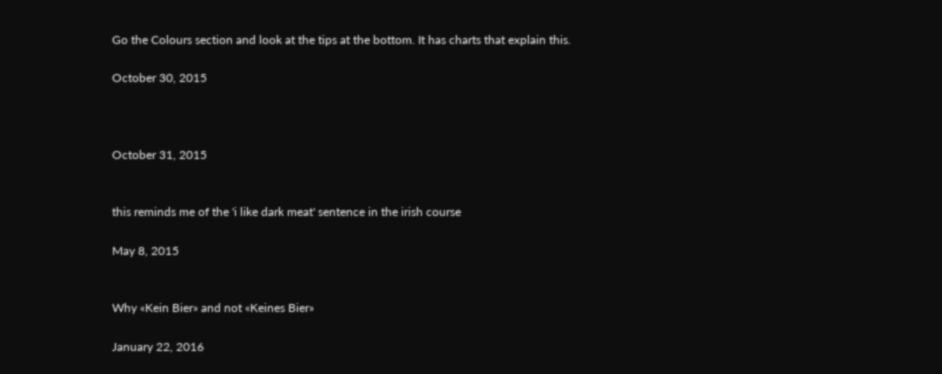Go the Colours section and look at the tips at the bottom. It has charts that explain this.

October 30, 2015



October 31, 2015


this reminds me of the 'i like dark meat' sentence in the irish course

May 8, 2015


Why «Kein Bier» and not «Keines Bier»

January 22, 2016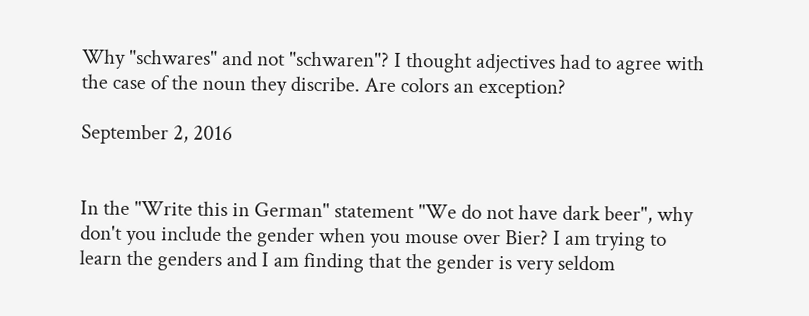Why "schwares" and not "schwaren"? I thought adjectives had to agree with the case of the noun they discribe. Are colors an exception?

September 2, 2016


In the "Write this in German" statement "We do not have dark beer", why don't you include the gender when you mouse over Bier? I am trying to learn the genders and I am finding that the gender is very seldom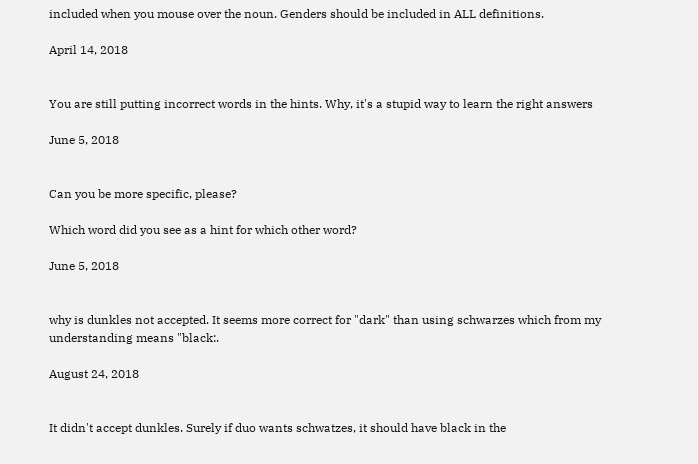included when you mouse over the noun. Genders should be included in ALL definitions.

April 14, 2018


You are still putting incorrect words in the hints. Why, it's a stupid way to learn the right answers

June 5, 2018


Can you be more specific, please?

Which word did you see as a hint for which other word?

June 5, 2018


why is dunkles not accepted. It seems more correct for "dark" than using schwarzes which from my understanding means "black:.

August 24, 2018


It didn't accept dunkles. Surely if duo wants schwatzes, it should have black in the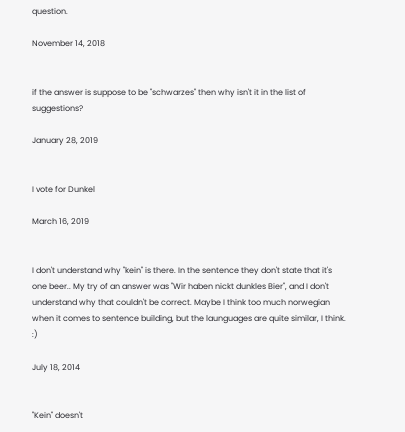question.

November 14, 2018


if the answer is suppose to be "schwarzes" then why isn't it in the list of suggestions?

January 28, 2019


I vote for Dunkel

March 16, 2019


I don't understand why "kein" is there. In the sentence they don't state that it's one beer.. My try of an answer was "Wir haben nickt dunkles Bier", and I don't understand why that couldn't be correct. Maybe I think too much norwegian when it comes to sentence building, but the launguages are quite similar, I think. :)

July 18, 2014


"Kein" doesn't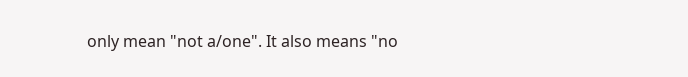only mean "not a/one". It also means "no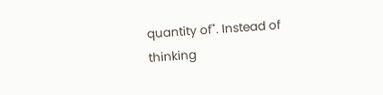quantity of". Instead of thinking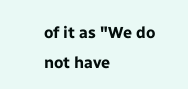of it as "We do not have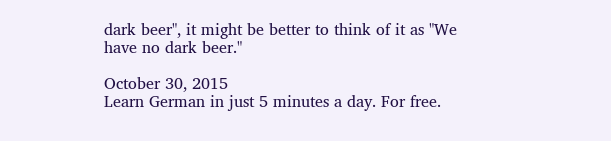dark beer", it might be better to think of it as "We have no dark beer."

October 30, 2015
Learn German in just 5 minutes a day. For free.